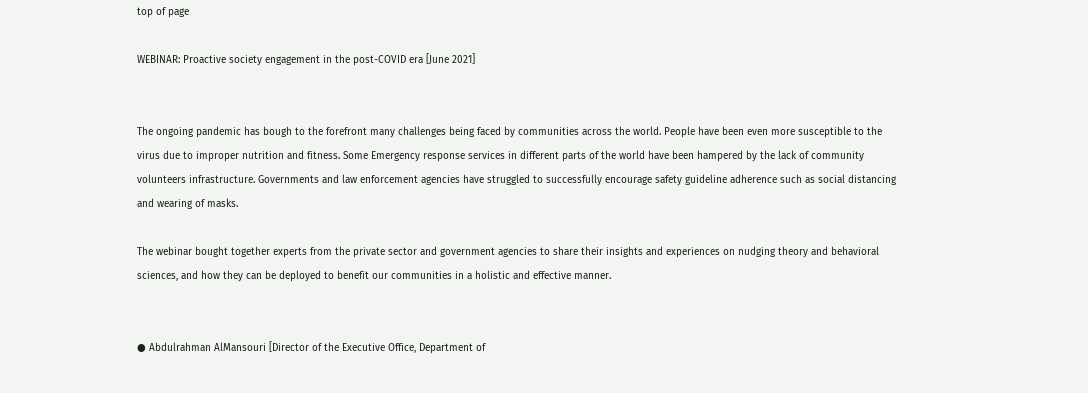top of page

WEBINAR: Proactive society engagement in the post-COVID era [June 2021]


The ongoing pandemic has bough to the forefront many challenges being faced by communities across the world. People have been even more susceptible to the virus due to improper nutrition and fitness. Some Emergency response services in different parts of the world have been hampered by the lack of community volunteers infrastructure. Governments and law enforcement agencies have struggled to successfully encourage safety guideline adherence such as social distancing and wearing of masks.

The webinar bought together experts from the private sector and government agencies to share their insights and experiences on nudging theory and behavioral sciences, and how they can be deployed to benefit our communities in a holistic and effective manner.


● Abdulrahman AlMansouri [Director of the Executive Office, Department of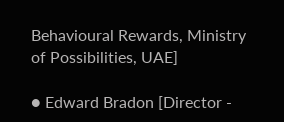Behavioural Rewards, Ministry of Possibilities, UAE]

● Edward Bradon [Director -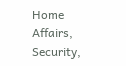Home Affairs, Security,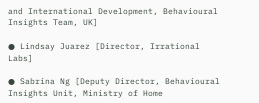and International Development, Behavioural Insights Team, UK]

● Lindsay Juarez [Director, Irrational Labs]

● Sabrina Ng [Deputy Director, Behavioural Insights Unit, Ministry of Home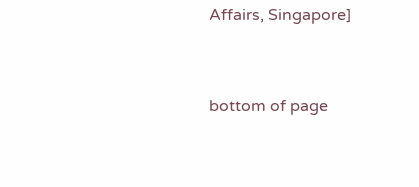Affairs, Singapore]


bottom of page